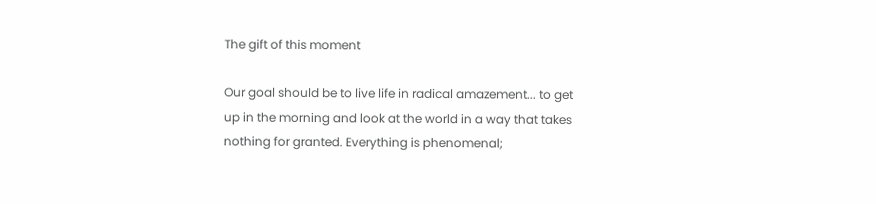The gift of this moment

Our goal should be to live life in radical amazement... to get up in the morning and look at the world in a way that takes nothing for granted. Everything is phenomenal;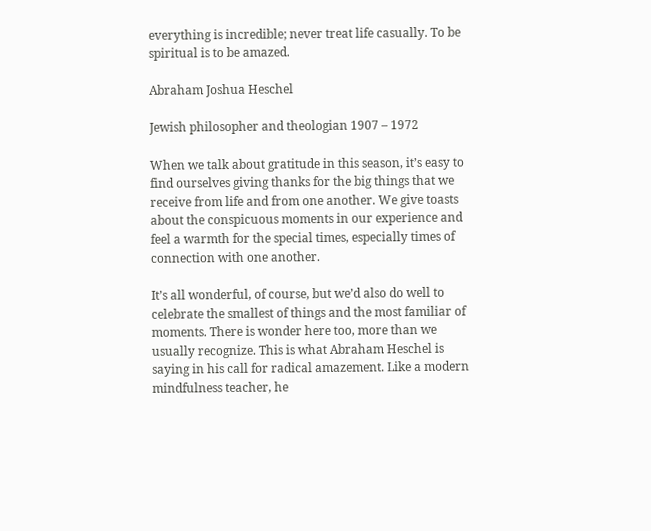everything is incredible; never treat life casually. To be spiritual is to be amazed.

Abraham Joshua Heschel

Jewish philosopher and theologian 1907 – 1972

When we talk about gratitude in this season, it’s easy to find ourselves giving thanks for the big things that we receive from life and from one another. We give toasts about the conspicuous moments in our experience and feel a warmth for the special times, especially times of connection with one another.

It’s all wonderful, of course, but we’d also do well to celebrate the smallest of things and the most familiar of moments. There is wonder here too, more than we usually recognize. This is what Abraham Heschel is saying in his call for radical amazement. Like a modern mindfulness teacher, he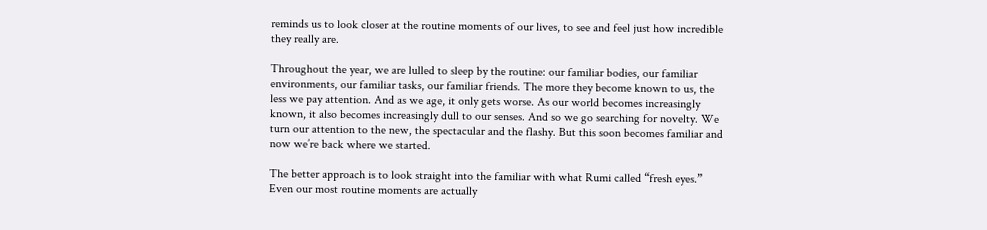reminds us to look closer at the routine moments of our lives, to see and feel just how incredible they really are.

Throughout the year, we are lulled to sleep by the routine: our familiar bodies, our familiar environments, our familiar tasks, our familiar friends. The more they become known to us, the less we pay attention. And as we age, it only gets worse. As our world becomes increasingly known, it also becomes increasingly dull to our senses. And so we go searching for novelty. We turn our attention to the new, the spectacular and the flashy. But this soon becomes familiar and now we’re back where we started.

The better approach is to look straight into the familiar with what Rumi called “fresh eyes.” Even our most routine moments are actually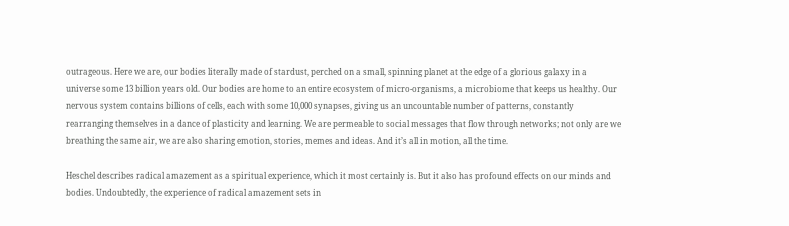outrageous. Here we are, our bodies literally made of stardust, perched on a small, spinning planet at the edge of a glorious galaxy in a universe some 13 billion years old. Our bodies are home to an entire ecosystem of micro-organisms, a microbiome that keeps us healthy. Our nervous system contains billions of cells, each with some 10,000 synapses, giving us an uncountable number of patterns, constantly rearranging themselves in a dance of plasticity and learning. We are permeable to social messages that flow through networks; not only are we breathing the same air, we are also sharing emotion, stories, memes and ideas. And it’s all in motion, all the time.

Heschel describes radical amazement as a spiritual experience, which it most certainly is. But it also has profound effects on our minds and bodies. Undoubtedly, the experience of radical amazement sets in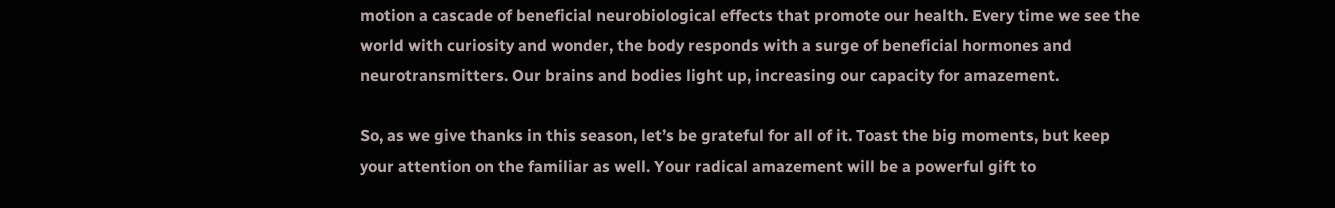motion a cascade of beneficial neurobiological effects that promote our health. Every time we see the world with curiosity and wonder, the body responds with a surge of beneficial hormones and neurotransmitters. Our brains and bodies light up, increasing our capacity for amazement.

So, as we give thanks in this season, let’s be grateful for all of it. Toast the big moments, but keep your attention on the familiar as well. Your radical amazement will be a powerful gift to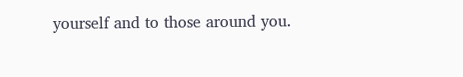yourself and to those around you.